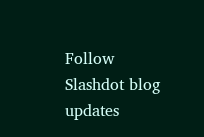Follow Slashdot blog updates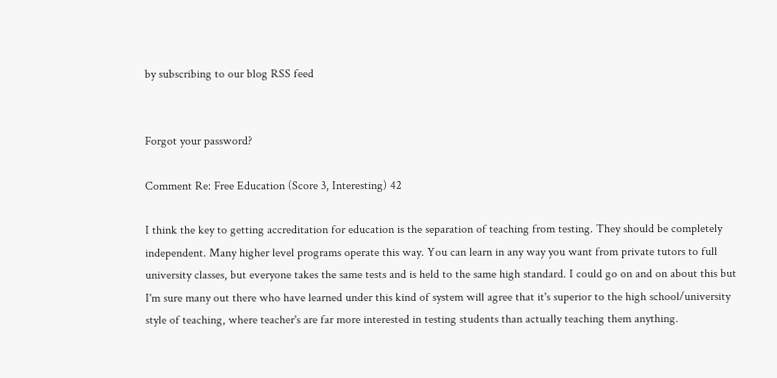by subscribing to our blog RSS feed


Forgot your password?

Comment Re: Free Education (Score 3, Interesting) 42

I think the key to getting accreditation for education is the separation of teaching from testing. They should be completely independent. Many higher level programs operate this way. You can learn in any way you want from private tutors to full university classes, but everyone takes the same tests and is held to the same high standard. I could go on and on about this but I'm sure many out there who have learned under this kind of system will agree that it's superior to the high school/university style of teaching, where teacher's are far more interested in testing students than actually teaching them anything.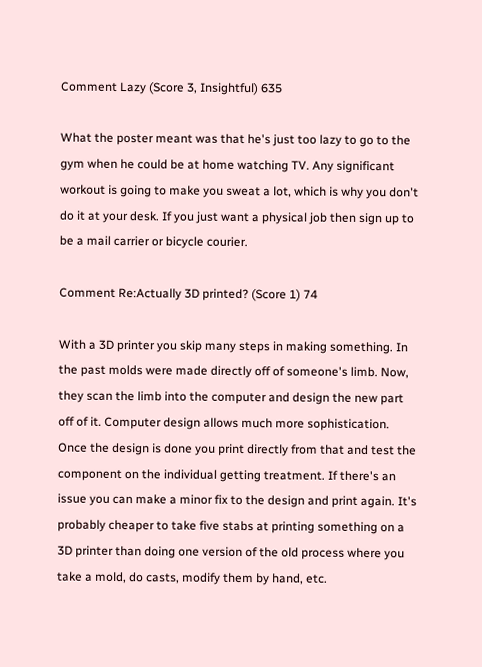Comment Lazy (Score 3, Insightful) 635

What the poster meant was that he's just too lazy to go to the gym when he could be at home watching TV. Any significant workout is going to make you sweat a lot, which is why you don't do it at your desk. If you just want a physical job then sign up to be a mail carrier or bicycle courier.

Comment Re:Actually 3D printed? (Score 1) 74

With a 3D printer you skip many steps in making something. In the past molds were made directly off of someone's limb. Now, they scan the limb into the computer and design the new part off of it. Computer design allows much more sophistication. Once the design is done you print directly from that and test the component on the individual getting treatment. If there's an issue you can make a minor fix to the design and print again. It's probably cheaper to take five stabs at printing something on a 3D printer than doing one version of the old process where you take a mold, do casts, modify them by hand, etc.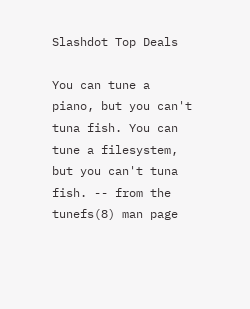Slashdot Top Deals

You can tune a piano, but you can't tuna fish. You can tune a filesystem, but you can't tuna fish. -- from the tunefs(8) man page